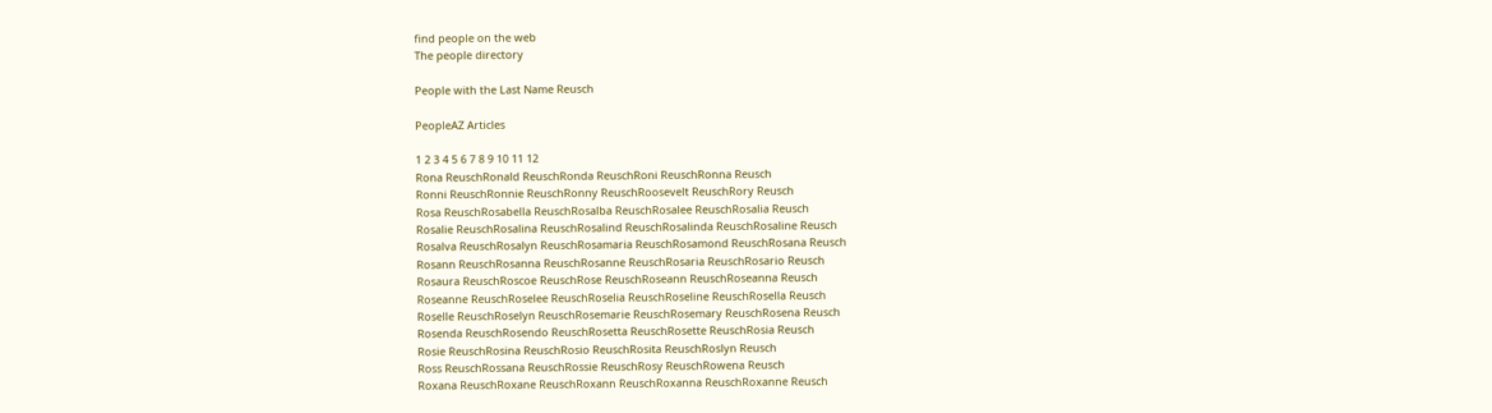find people on the web
The people directory

People with the Last Name Reusch

PeopleAZ Articles

1 2 3 4 5 6 7 8 9 10 11 12
Rona ReuschRonald ReuschRonda ReuschRoni ReuschRonna Reusch
Ronni ReuschRonnie ReuschRonny ReuschRoosevelt ReuschRory Reusch
Rosa ReuschRosabella ReuschRosalba ReuschRosalee ReuschRosalia Reusch
Rosalie ReuschRosalina ReuschRosalind ReuschRosalinda ReuschRosaline Reusch
Rosalva ReuschRosalyn ReuschRosamaria ReuschRosamond ReuschRosana Reusch
Rosann ReuschRosanna ReuschRosanne ReuschRosaria ReuschRosario Reusch
Rosaura ReuschRoscoe ReuschRose ReuschRoseann ReuschRoseanna Reusch
Roseanne ReuschRoselee ReuschRoselia ReuschRoseline ReuschRosella Reusch
Roselle ReuschRoselyn ReuschRosemarie ReuschRosemary ReuschRosena Reusch
Rosenda ReuschRosendo ReuschRosetta ReuschRosette ReuschRosia Reusch
Rosie ReuschRosina ReuschRosio ReuschRosita ReuschRoslyn Reusch
Ross ReuschRossana ReuschRossie ReuschRosy ReuschRowena Reusch
Roxana ReuschRoxane ReuschRoxann ReuschRoxanna ReuschRoxanne Reusch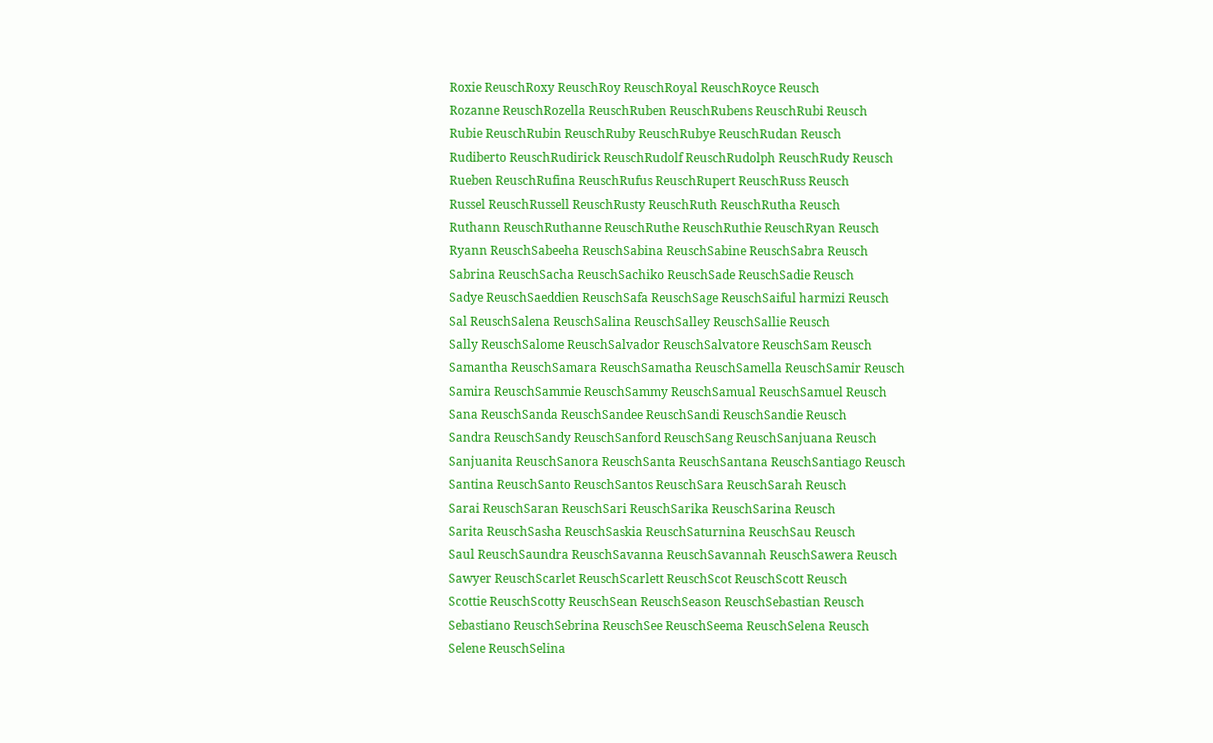Roxie ReuschRoxy ReuschRoy ReuschRoyal ReuschRoyce Reusch
Rozanne ReuschRozella ReuschRuben ReuschRubens ReuschRubi Reusch
Rubie ReuschRubin ReuschRuby ReuschRubye ReuschRudan Reusch
Rudiberto ReuschRudirick ReuschRudolf ReuschRudolph ReuschRudy Reusch
Rueben ReuschRufina ReuschRufus ReuschRupert ReuschRuss Reusch
Russel ReuschRussell ReuschRusty ReuschRuth ReuschRutha Reusch
Ruthann ReuschRuthanne ReuschRuthe ReuschRuthie ReuschRyan Reusch
Ryann ReuschSabeeha ReuschSabina ReuschSabine ReuschSabra Reusch
Sabrina ReuschSacha ReuschSachiko ReuschSade ReuschSadie Reusch
Sadye ReuschSaeddien ReuschSafa ReuschSage ReuschSaiful harmizi Reusch
Sal ReuschSalena ReuschSalina ReuschSalley ReuschSallie Reusch
Sally ReuschSalome ReuschSalvador ReuschSalvatore ReuschSam Reusch
Samantha ReuschSamara ReuschSamatha ReuschSamella ReuschSamir Reusch
Samira ReuschSammie ReuschSammy ReuschSamual ReuschSamuel Reusch
Sana ReuschSanda ReuschSandee ReuschSandi ReuschSandie Reusch
Sandra ReuschSandy ReuschSanford ReuschSang ReuschSanjuana Reusch
Sanjuanita ReuschSanora ReuschSanta ReuschSantana ReuschSantiago Reusch
Santina ReuschSanto ReuschSantos ReuschSara ReuschSarah Reusch
Sarai ReuschSaran ReuschSari ReuschSarika ReuschSarina Reusch
Sarita ReuschSasha ReuschSaskia ReuschSaturnina ReuschSau Reusch
Saul ReuschSaundra ReuschSavanna ReuschSavannah ReuschSawera Reusch
Sawyer ReuschScarlet ReuschScarlett ReuschScot ReuschScott Reusch
Scottie ReuschScotty ReuschSean ReuschSeason ReuschSebastian Reusch
Sebastiano ReuschSebrina ReuschSee ReuschSeema ReuschSelena Reusch
Selene ReuschSelina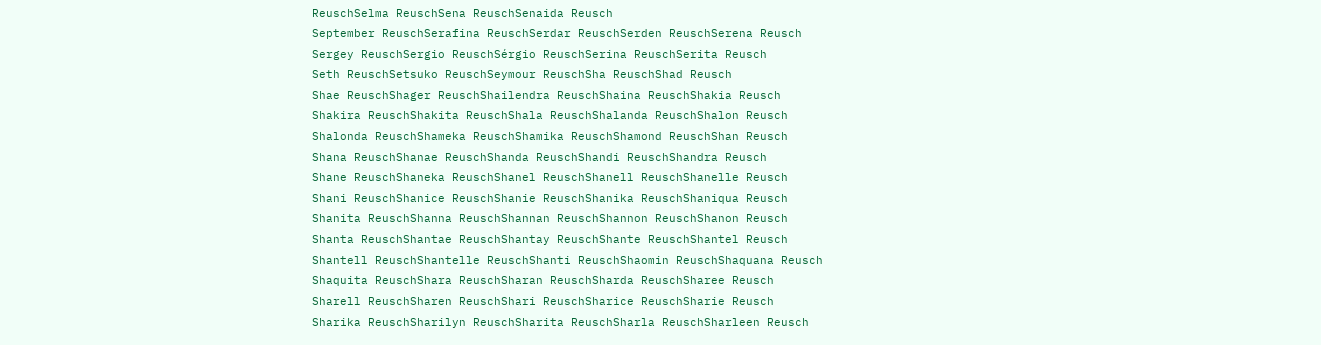ReuschSelma ReuschSena ReuschSenaida Reusch
September ReuschSerafina ReuschSerdar ReuschSerden ReuschSerena Reusch
Sergey ReuschSergio ReuschSérgio ReuschSerina ReuschSerita Reusch
Seth ReuschSetsuko ReuschSeymour ReuschSha ReuschShad Reusch
Shae ReuschShager ReuschShailendra ReuschShaina ReuschShakia Reusch
Shakira ReuschShakita ReuschShala ReuschShalanda ReuschShalon Reusch
Shalonda ReuschShameka ReuschShamika ReuschShamond ReuschShan Reusch
Shana ReuschShanae ReuschShanda ReuschShandi ReuschShandra Reusch
Shane ReuschShaneka ReuschShanel ReuschShanell ReuschShanelle Reusch
Shani ReuschShanice ReuschShanie ReuschShanika ReuschShaniqua Reusch
Shanita ReuschShanna ReuschShannan ReuschShannon ReuschShanon Reusch
Shanta ReuschShantae ReuschShantay ReuschShante ReuschShantel Reusch
Shantell ReuschShantelle ReuschShanti ReuschShaomin ReuschShaquana Reusch
Shaquita ReuschShara ReuschSharan ReuschSharda ReuschSharee Reusch
Sharell ReuschSharen ReuschShari ReuschSharice ReuschSharie Reusch
Sharika ReuschSharilyn ReuschSharita ReuschSharla ReuschSharleen Reusch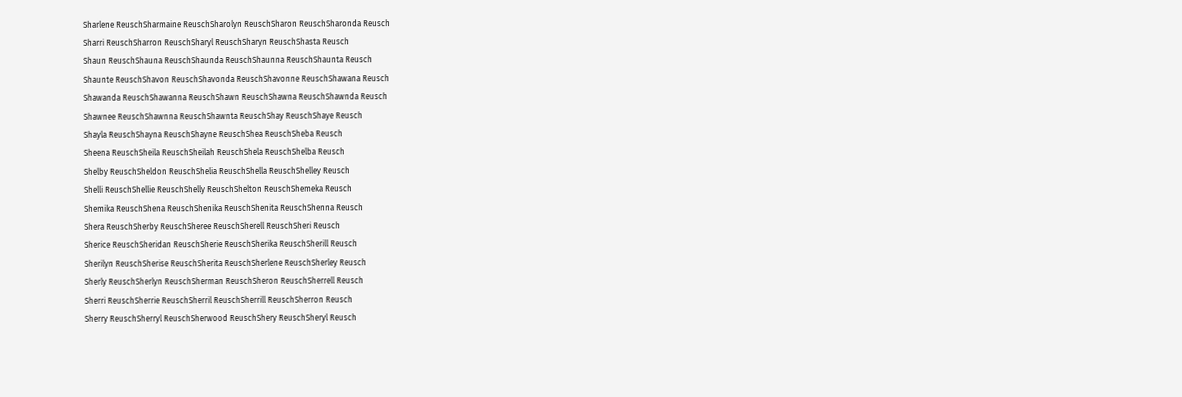Sharlene ReuschSharmaine ReuschSharolyn ReuschSharon ReuschSharonda Reusch
Sharri ReuschSharron ReuschSharyl ReuschSharyn ReuschShasta Reusch
Shaun ReuschShauna ReuschShaunda ReuschShaunna ReuschShaunta Reusch
Shaunte ReuschShavon ReuschShavonda ReuschShavonne ReuschShawana Reusch
Shawanda ReuschShawanna ReuschShawn ReuschShawna ReuschShawnda Reusch
Shawnee ReuschShawnna ReuschShawnta ReuschShay ReuschShaye Reusch
Shayla ReuschShayna ReuschShayne ReuschShea ReuschSheba Reusch
Sheena ReuschSheila ReuschSheilah ReuschShela ReuschShelba Reusch
Shelby ReuschSheldon ReuschShelia ReuschShella ReuschShelley Reusch
Shelli ReuschShellie ReuschShelly ReuschShelton ReuschShemeka Reusch
Shemika ReuschShena ReuschShenika ReuschShenita ReuschShenna Reusch
Shera ReuschSherby ReuschSheree ReuschSherell ReuschSheri Reusch
Sherice ReuschSheridan ReuschSherie ReuschSherika ReuschSherill Reusch
Sherilyn ReuschSherise ReuschSherita ReuschSherlene ReuschSherley Reusch
Sherly ReuschSherlyn ReuschSherman ReuschSheron ReuschSherrell Reusch
Sherri ReuschSherrie ReuschSherril ReuschSherrill ReuschSherron Reusch
Sherry ReuschSherryl ReuschSherwood ReuschShery ReuschSheryl Reusch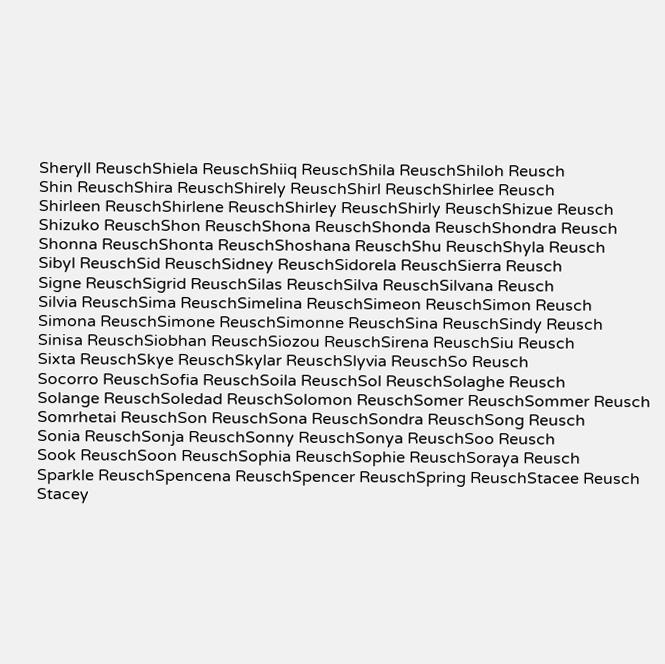Sheryll ReuschShiela ReuschShiiq ReuschShila ReuschShiloh Reusch
Shin ReuschShira ReuschShirely ReuschShirl ReuschShirlee Reusch
Shirleen ReuschShirlene ReuschShirley ReuschShirly ReuschShizue Reusch
Shizuko ReuschShon ReuschShona ReuschShonda ReuschShondra Reusch
Shonna ReuschShonta ReuschShoshana ReuschShu ReuschShyla Reusch
Sibyl ReuschSid ReuschSidney ReuschSidorela ReuschSierra Reusch
Signe ReuschSigrid ReuschSilas ReuschSilva ReuschSilvana Reusch
Silvia ReuschSima ReuschSimelina ReuschSimeon ReuschSimon Reusch
Simona ReuschSimone ReuschSimonne ReuschSina ReuschSindy Reusch
Sinisa ReuschSiobhan ReuschSiozou ReuschSirena ReuschSiu Reusch
Sixta ReuschSkye ReuschSkylar ReuschSlyvia ReuschSo Reusch
Socorro ReuschSofia ReuschSoila ReuschSol ReuschSolaghe Reusch
Solange ReuschSoledad ReuschSolomon ReuschSomer ReuschSommer Reusch
Somrhetai ReuschSon ReuschSona ReuschSondra ReuschSong Reusch
Sonia ReuschSonja ReuschSonny ReuschSonya ReuschSoo Reusch
Sook ReuschSoon ReuschSophia ReuschSophie ReuschSoraya Reusch
Sparkle ReuschSpencena ReuschSpencer ReuschSpring ReuschStacee Reusch
Stacey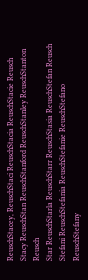ReuschStacey, ReuschStaci ReuschStacia ReuschStacie Reusch
Stacy ReuschStan ReuschStanford ReuschStanley ReuschStanton Reusch
Star ReuschStarla ReuschStarr ReuschStasia ReuschStefan Reusch
Stefani ReuschStefania ReuschStefanie ReuschStefano ReuschStefany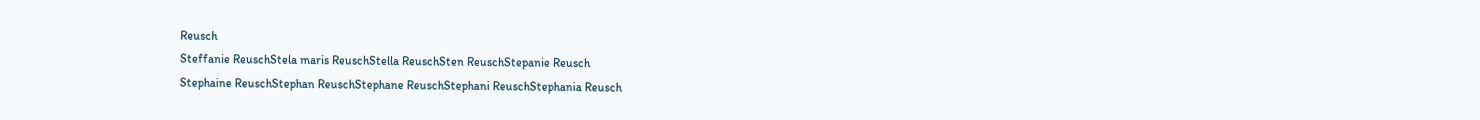Reusch
Steffanie ReuschStela maris ReuschStella ReuschSten ReuschStepanie Reusch
Stephaine ReuschStephan ReuschStephane ReuschStephani ReuschStephania Reusch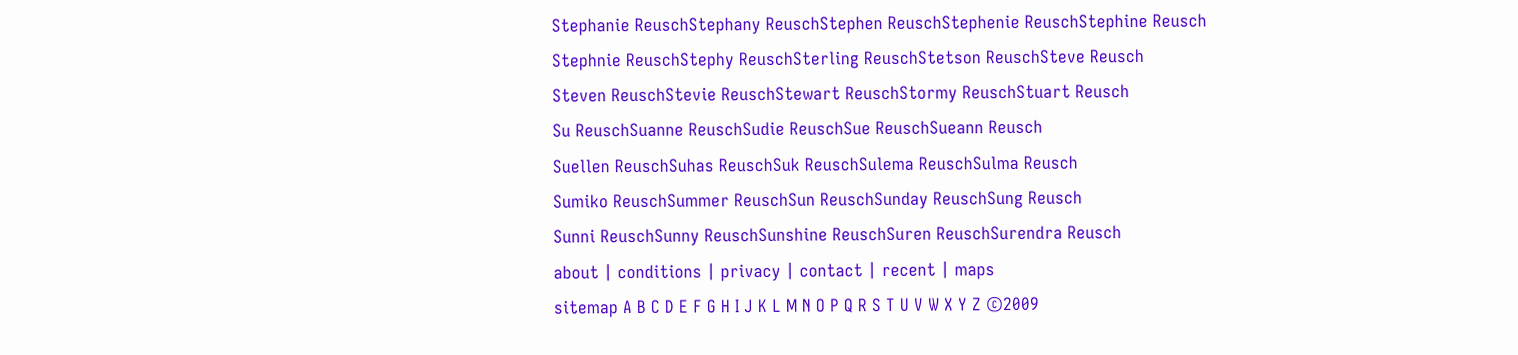Stephanie ReuschStephany ReuschStephen ReuschStephenie ReuschStephine Reusch
Stephnie ReuschStephy ReuschSterling ReuschStetson ReuschSteve Reusch
Steven ReuschStevie ReuschStewart ReuschStormy ReuschStuart Reusch
Su ReuschSuanne ReuschSudie ReuschSue ReuschSueann Reusch
Suellen ReuschSuhas ReuschSuk ReuschSulema ReuschSulma Reusch
Sumiko ReuschSummer ReuschSun ReuschSunday ReuschSung Reusch
Sunni ReuschSunny ReuschSunshine ReuschSuren ReuschSurendra Reusch
about | conditions | privacy | contact | recent | maps
sitemap A B C D E F G H I J K L M N O P Q R S T U V W X Y Z ©2009